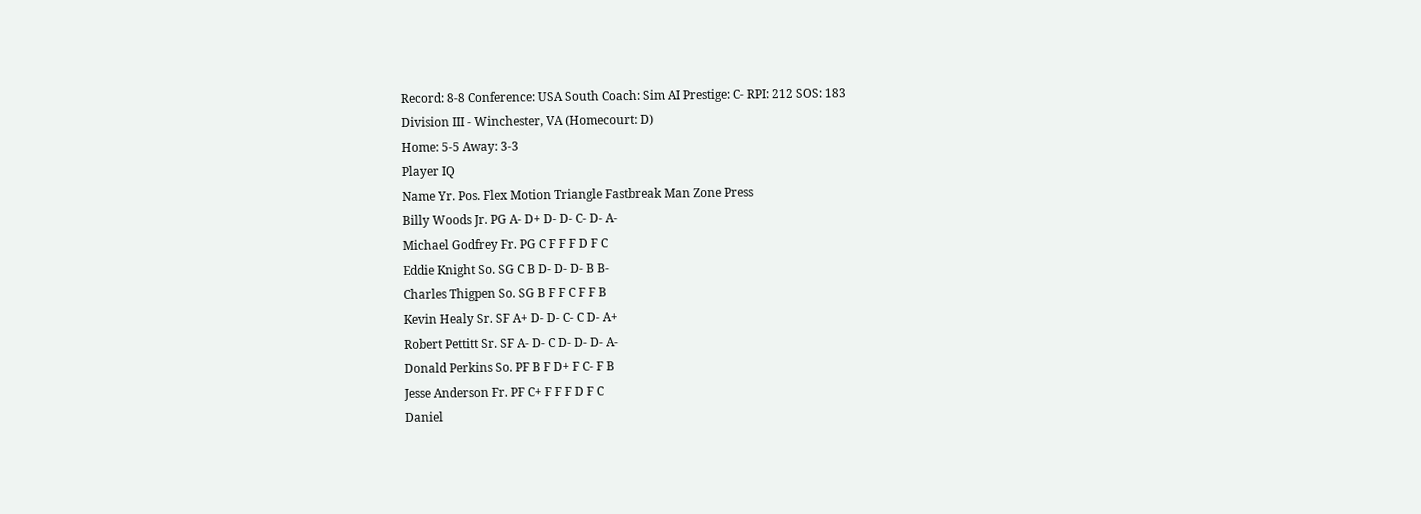Record: 8-8 Conference: USA South Coach: Sim AI Prestige: C- RPI: 212 SOS: 183
Division III - Winchester, VA (Homecourt: D)
Home: 5-5 Away: 3-3
Player IQ
Name Yr. Pos. Flex Motion Triangle Fastbreak Man Zone Press
Billy Woods Jr. PG A- D+ D- D- C- D- A-
Michael Godfrey Fr. PG C F F F D F C
Eddie Knight So. SG C B D- D- D- B B-
Charles Thigpen So. SG B F F C F F B
Kevin Healy Sr. SF A+ D- D- C- C D- A+
Robert Pettitt Sr. SF A- D- C D- D- D- A-
Donald Perkins So. PF B F D+ F C- F B
Jesse Anderson Fr. PF C+ F F F D F C
Daniel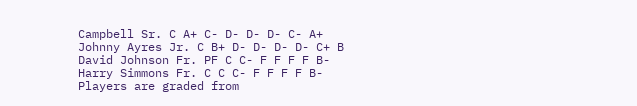Campbell Sr. C A+ C- D- D- D- C- A+
Johnny Ayres Jr. C B+ D- D- D- D- C+ B
David Johnson Fr. PF C C- F F F F B-
Harry Simmons Fr. C C C- F F F F B-
Players are graded from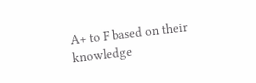A+ to F based on their knowledge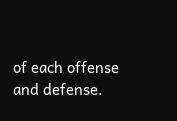of each offense and defense.